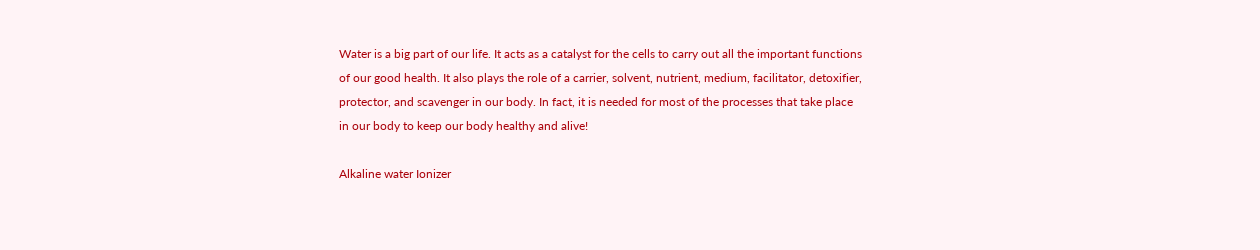Water is a big part of our life. It acts as a catalyst for the cells to carry out all the important functions of our good health. It also plays the role of a carrier, solvent, nutrient, medium, facilitator, detoxifier, protector, and scavenger in our body. In fact, it is needed for most of the processes that take place in our body to keep our body healthy and alive!

Alkaline water Ionizer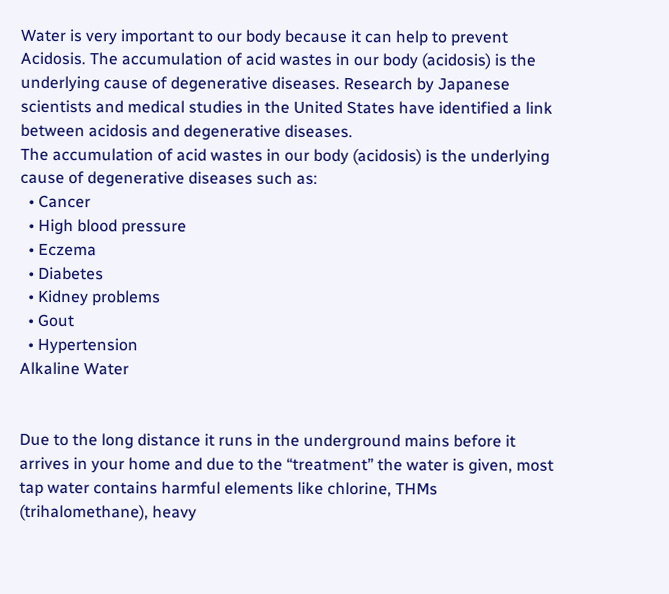Water is very important to our body because it can help to prevent Acidosis. The accumulation of acid wastes in our body (acidosis) is the underlying cause of degenerative diseases. Research by Japanese scientists and medical studies in the United States have identified a link between acidosis and degenerative diseases.
The accumulation of acid wastes in our body (acidosis) is the underlying cause of degenerative diseases such as:
  • Cancer
  • High blood pressure
  • Eczema
  • Diabetes
  • Kidney problems
  • Gout
  • Hypertension
Alkaline Water


Due to the long distance it runs in the underground mains before it arrives in your home and due to the “treatment” the water is given, most tap water contains harmful elements like chlorine, THMs (trihalomethane), heavy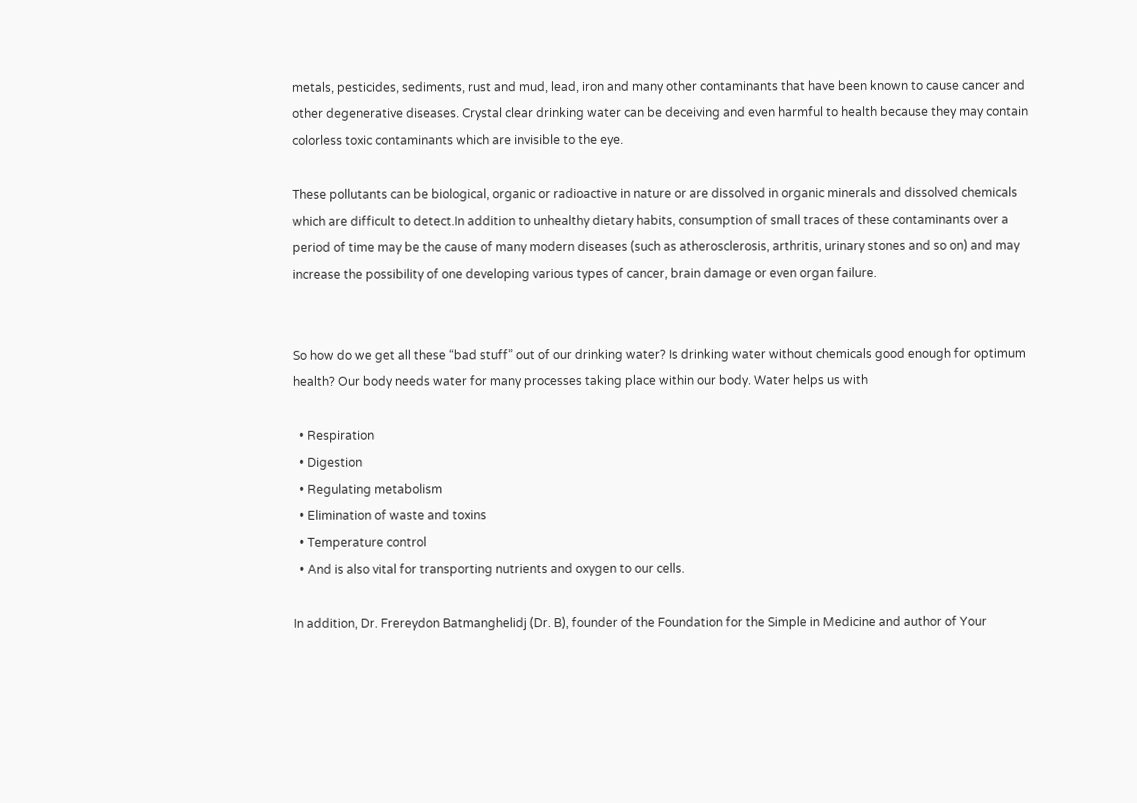metals, pesticides, sediments, rust and mud, lead, iron and many other contaminants that have been known to cause cancer and other degenerative diseases. Crystal clear drinking water can be deceiving and even harmful to health because they may contain colorless toxic contaminants which are invisible to the eye.

These pollutants can be biological, organic or radioactive in nature or are dissolved in organic minerals and dissolved chemicals which are difficult to detect.In addition to unhealthy dietary habits, consumption of small traces of these contaminants over a period of time may be the cause of many modern diseases (such as atherosclerosis, arthritis, urinary stones and so on) and may increase the possibility of one developing various types of cancer, brain damage or even organ failure.


So how do we get all these “bad stuff” out of our drinking water? Is drinking water without chemicals good enough for optimum health? Our body needs water for many processes taking place within our body. Water helps us with

  • Respiration
  • Digestion
  • Regulating metabolism
  • Elimination of waste and toxins
  • Temperature control
  • And is also vital for transporting nutrients and oxygen to our cells.

In addition, Dr. Frereydon Batmanghelidj (Dr. B), founder of the Foundation for the Simple in Medicine and author of Your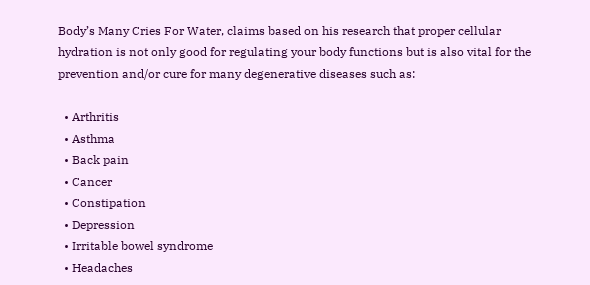Body’s Many Cries For Water, claims based on his research that proper cellular hydration is not only good for regulating your body functions but is also vital for the prevention and/or cure for many degenerative diseases such as:

  • Arthritis
  • Asthma
  • Back pain
  • Cancer
  • Constipation
  • Depression
  • Irritable bowel syndrome
  • Headaches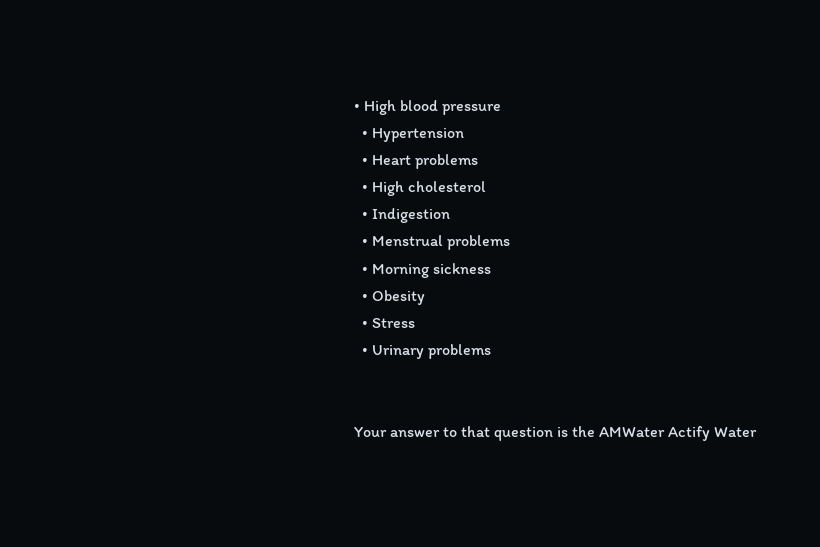• High blood pressure
  • Hypertension
  • Heart problems
  • High cholesterol
  • Indigestion
  • Menstrual problems
  • Morning sickness
  • Obesity
  • Stress
  • Urinary problems


Your answer to that question is the AMWater Actify Water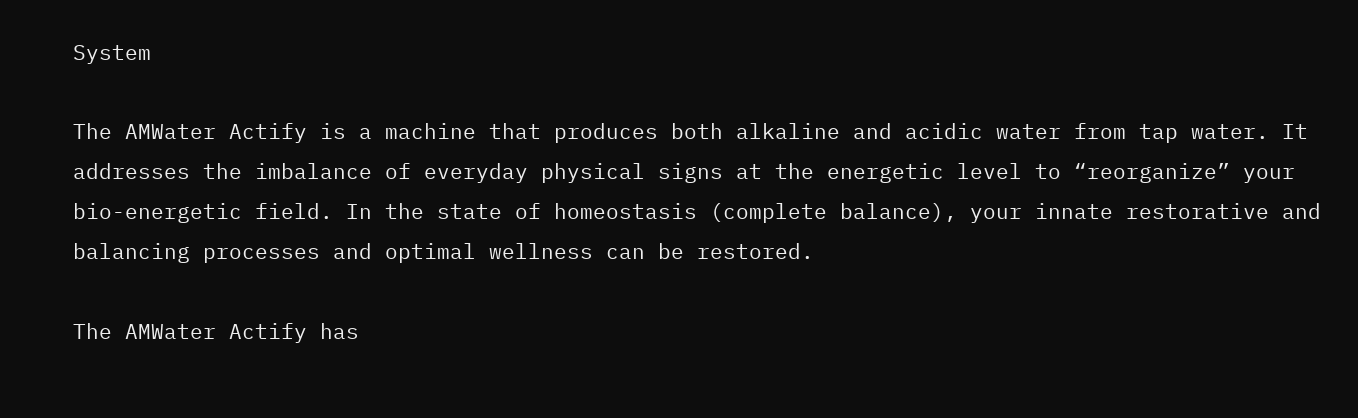System

The AMWater Actify is a machine that produces both alkaline and acidic water from tap water. It addresses the imbalance of everyday physical signs at the energetic level to “reorganize” your bio-energetic field. In the state of homeostasis (complete balance), your innate restorative and balancing processes and optimal wellness can be restored.

The AMWater Actify has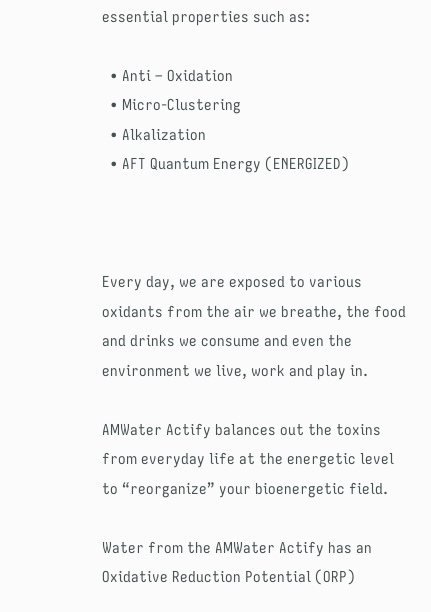essential properties such as:

  • Anti – Oxidation
  • Micro-Clustering
  • Alkalization
  • AFT Quantum Energy (ENERGIZED)



Every day, we are exposed to various oxidants from the air we breathe, the food and drinks we consume and even the environment we live, work and play in.

AMWater Actify balances out the toxins from everyday life at the energetic level to “reorganize” your bioenergetic field.

Water from the AMWater Actify has an Oxidative Reduction Potential (ORP)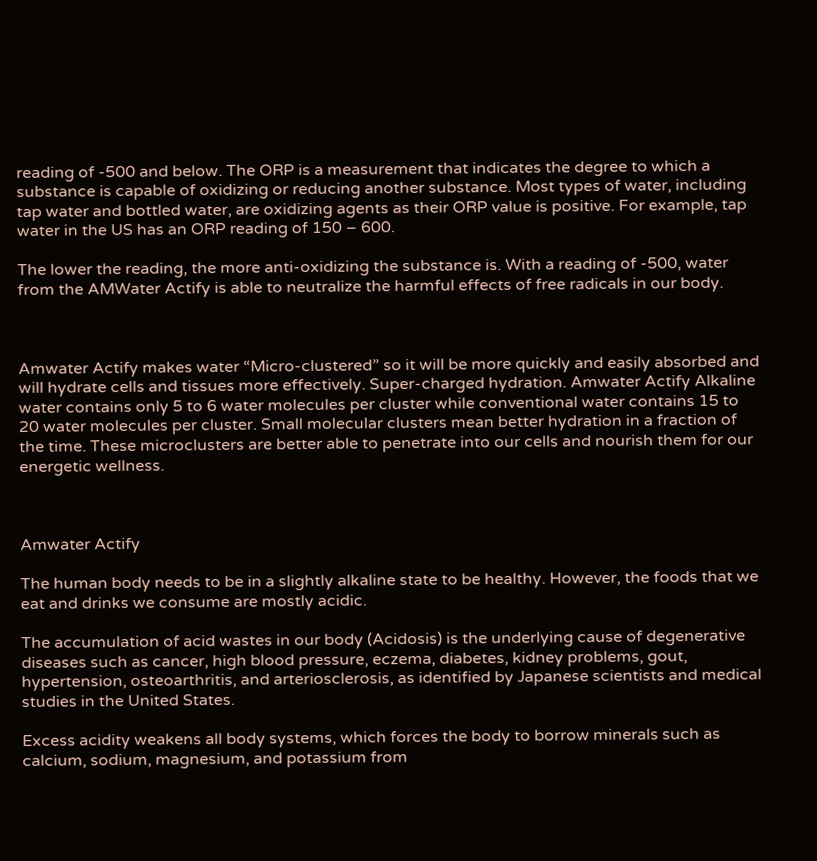reading of -500 and below. The ORP is a measurement that indicates the degree to which a substance is capable of oxidizing or reducing another substance. Most types of water, including tap water and bottled water, are oxidizing agents as their ORP value is positive. For example, tap water in the US has an ORP reading of 150 – 600.

The lower the reading, the more anti-oxidizing the substance is. With a reading of -500, water from the AMWater Actify is able to neutralize the harmful effects of free radicals in our body.



Amwater Actify makes water “Micro-clustered” so it will be more quickly and easily absorbed and will hydrate cells and tissues more effectively. Super-charged hydration. Amwater Actify Alkaline water contains only 5 to 6 water molecules per cluster while conventional water contains 15 to 20 water molecules per cluster. Small molecular clusters mean better hydration in a fraction of the time. These microclusters are better able to penetrate into our cells and nourish them for our energetic wellness.



Amwater Actify

The human body needs to be in a slightly alkaline state to be healthy. However, the foods that we eat and drinks we consume are mostly acidic.

The accumulation of acid wastes in our body (Acidosis) is the underlying cause of degenerative diseases such as cancer, high blood pressure, eczema, diabetes, kidney problems, gout, hypertension, osteoarthritis, and arteriosclerosis, as identified by Japanese scientists and medical studies in the United States.

Excess acidity weakens all body systems, which forces the body to borrow minerals such as calcium, sodium, magnesium, and potassium from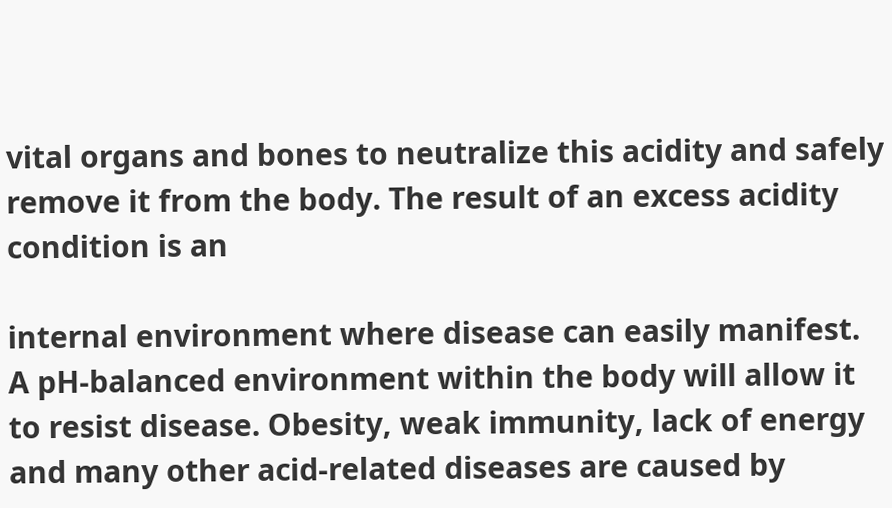vital organs and bones to neutralize this acidity and safely remove it from the body. The result of an excess acidity condition is an

internal environment where disease can easily manifest. A pH-balanced environment within the body will allow it to resist disease. Obesity, weak immunity, lack of energy and many other acid-related diseases are caused by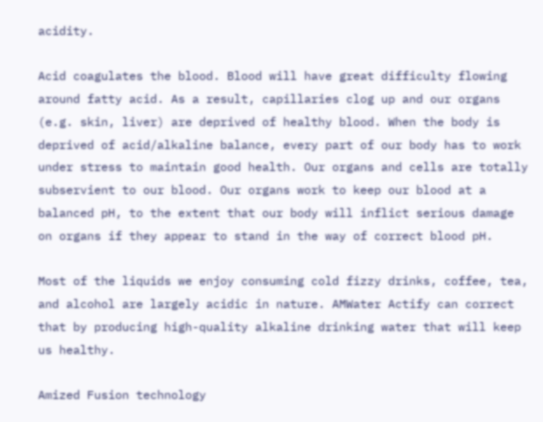acidity.

Acid coagulates the blood. Blood will have great difficulty flowing around fatty acid. As a result, capillaries clog up and our organs (e.g. skin, liver) are deprived of healthy blood. When the body is deprived of acid/alkaline balance, every part of our body has to work under stress to maintain good health. Our organs and cells are totally subservient to our blood. Our organs work to keep our blood at a balanced pH, to the extent that our body will inflict serious damage on organs if they appear to stand in the way of correct blood pH.

Most of the liquids we enjoy consuming cold fizzy drinks, coffee, tea, and alcohol are largely acidic in nature. AMWater Actify can correct that by producing high-quality alkaline drinking water that will keep us healthy.

Amized Fusion technology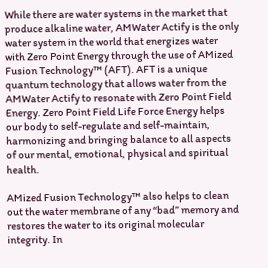While there are water systems in the market that produce alkaline water, AMWater Actify is the only water system in the world that energizes water with Zero Point Energy through the use of AMized Fusion Technology™ (AFT). AFT is a unique quantum technology that allows water from the AMWater Actify to resonate with Zero Point Field Energy. Zero Point Field Life Force Energy helps our body to self-regulate and self-maintain, harmonizing and bringing balance to all aspects of our mental, emotional, physical and spiritual health.

AMized Fusion Technology™ also helps to clean out the water membrane of any “bad” memory and restores the water to its original molecular integrity. In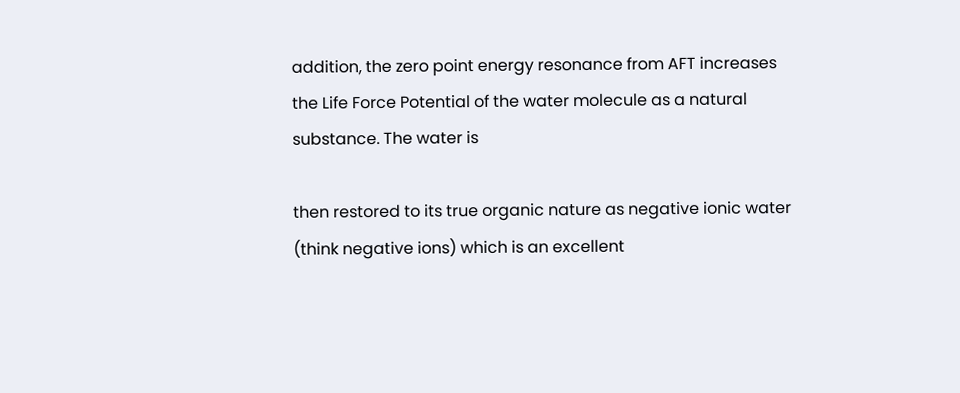addition, the zero point energy resonance from AFT increases the Life Force Potential of the water molecule as a natural substance. The water is

then restored to its true organic nature as negative ionic water (think negative ions) which is an excellent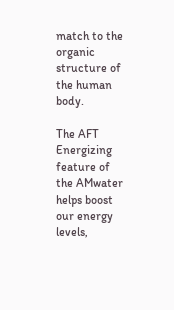match to the organic structure of the human body.

The AFT Energizing feature of the AMwater helps boost our energy levels,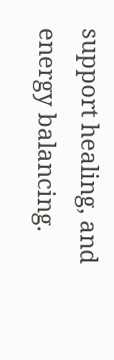support healing, and energy balancing.